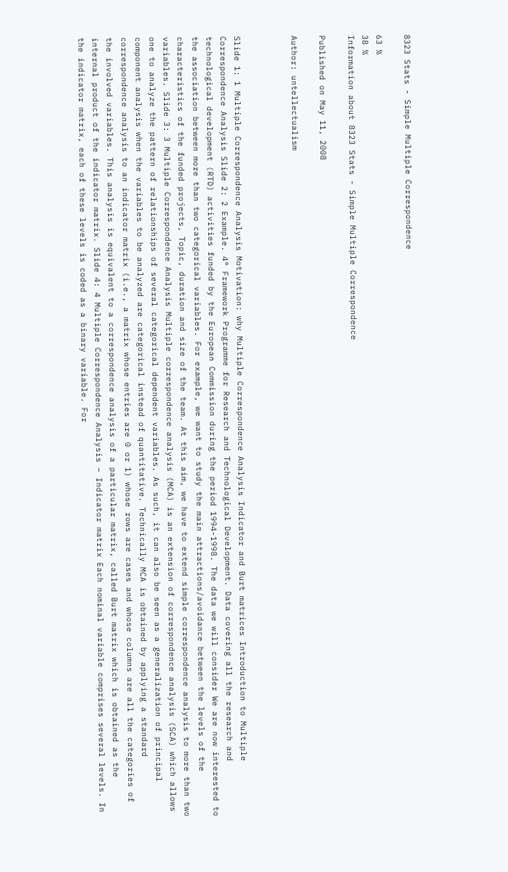8323 Stats - Simple Multiple Correspondence

63 %
38 %
Information about 8323 Stats - Simple Multiple Correspondence

Published on May 11, 2008

Author: untellectualism



Slide 1: 1 Multiple Correspondence Analysis Motivation: why Multiple Correspondence Analysis Indicator and Burt matrices Introduction to Multiple Correspondence Analysis Slide 2: 2 Example. 4° Framework Programme for Research and Technological Development. Data covering all the research and technological development (RTD) activities funded by the European Commission during the period 1994-1998. The data we will consider We are now interested to the association between more than two categorical variables. For example, we want to study the main attractions/avoidance between the levels of the characteristics of the funded projects, Topic, duration and size of the team. At this aim, we have to extend simple correspondence analysis to more than two variables. Slide 3: 3 Multiple Correspondence Analysis Multiple correspondence analysis (MCA) is an extension of correspondence analysis (SCA) which allows one to analyze the pattern of relationships of several categorical dependent variables. As such, it can also be seen as a generalization of principal component analysis when the variables to be analyzed are categorical instead of quantitative. Technically MCA is obtained by applying a standard correspondence analysis to an indicator matrix (i.e., a matrix whose entries are 0 or 1) whose rows are cases and whose columns are all the categories of the involved variables. This analysis is equivalent to a correspondence analysis of a particular matrix, called Burt matrix which is obtained as the internal product of the indicator matrix. Slide 4: 4 Multiple Correspondence Analysis – Indicator matrix Each nominal variable comprises several levels. In the indicator matrix, each of these levels is coded as a binary variable. For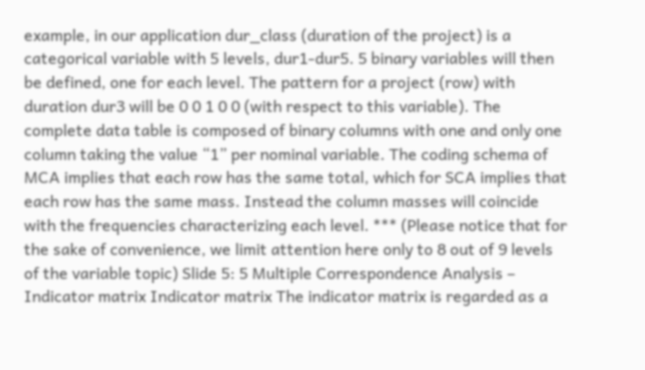example, in our application dur_class (duration of the project) is a categorical variable with 5 levels, dur1-dur5. 5 binary variables will then be defined, one for each level. The pattern for a project (row) with duration dur3 will be 0 0 1 0 0 (with respect to this variable). The complete data table is composed of binary columns with one and only one column taking the value “1” per nominal variable. The coding schema of MCA implies that each row has the same total, which for SCA implies that each row has the same mass. Instead the column masses will coincide with the frequencies characterizing each level. *** (Please notice that for the sake of convenience, we limit attention here only to 8 out of 9 levels of the variable topic) Slide 5: 5 Multiple Correspondence Analysis – Indicator matrix Indicator matrix The indicator matrix is regarded as a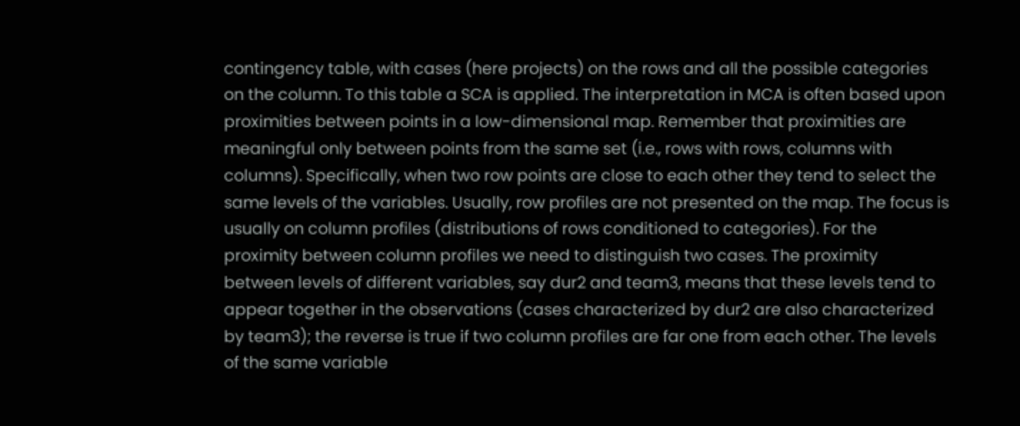contingency table, with cases (here projects) on the rows and all the possible categories on the column. To this table a SCA is applied. The interpretation in MCA is often based upon proximities between points in a low-dimensional map. Remember that proximities are meaningful only between points from the same set (i.e., rows with rows, columns with columns). Specifically, when two row points are close to each other they tend to select the same levels of the variables. Usually, row profiles are not presented on the map. The focus is usually on column profiles (distributions of rows conditioned to categories). For the proximity between column profiles we need to distinguish two cases. The proximity between levels of different variables, say dur2 and team3, means that these levels tend to appear together in the observations (cases characterized by dur2 are also characterized by team3); the reverse is true if two column profiles are far one from each other. The levels of the same variable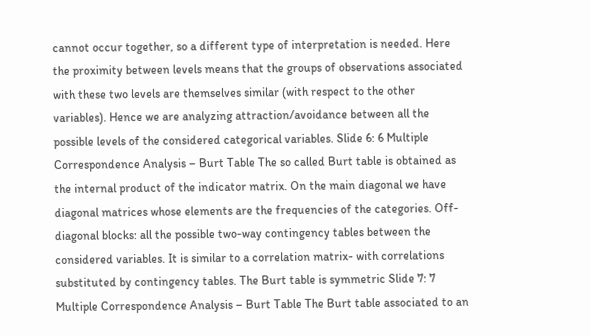cannot occur together, so a different type of interpretation is needed. Here the proximity between levels means that the groups of observations associated with these two levels are themselves similar (with respect to the other variables). Hence we are analyzing attraction/avoidance between all the possible levels of the considered categorical variables. Slide 6: 6 Multiple Correspondence Analysis – Burt Table The so called Burt table is obtained as the internal product of the indicator matrix. On the main diagonal we have diagonal matrices whose elements are the frequencies of the categories. Off-diagonal blocks: all the possible two-way contingency tables between the considered variables. It is similar to a correlation matrix- with correlations substituted by contingency tables. The Burt table is symmetric Slide 7: 7 Multiple Correspondence Analysis – Burt Table The Burt table associated to an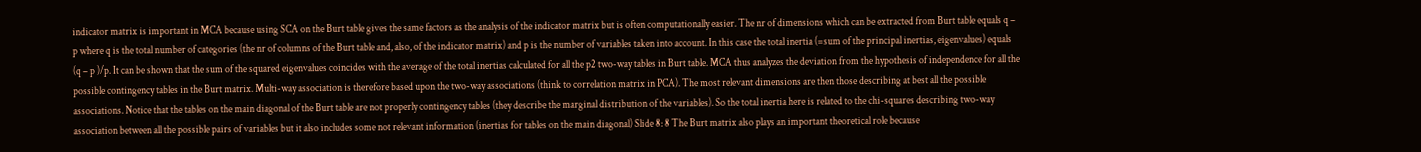indicator matrix is important in MCA because using SCA on the Burt table gives the same factors as the analysis of the indicator matrix but is often computationally easier. The nr of dimensions which can be extracted from Burt table equals q – p where q is the total number of categories (the nr of columns of the Burt table and, also, of the indicator matrix) and p is the number of variables taken into account. In this case the total inertia (=sum of the principal inertias, eigenvalues) equals (q – p )/p. It can be shown that the sum of the squared eigenvalues coincides with the average of the total inertias calculated for all the p2 two-way tables in Burt table. MCA thus analyzes the deviation from the hypothesis of independence for all the possible contingency tables in the Burt matrix. Multi-way association is therefore based upon the two-way associations (think to correlation matrix in PCA). The most relevant dimensions are then those describing at best all the possible associations. Notice that the tables on the main diagonal of the Burt table are not properly contingency tables (they describe the marginal distribution of the variables). So the total inertia here is related to the chi-squares describing two-way association between all the possible pairs of variables but it also includes some not relevant information (inertias for tables on the main diagonal) Slide 8: 8 The Burt matrix also plays an important theoretical role because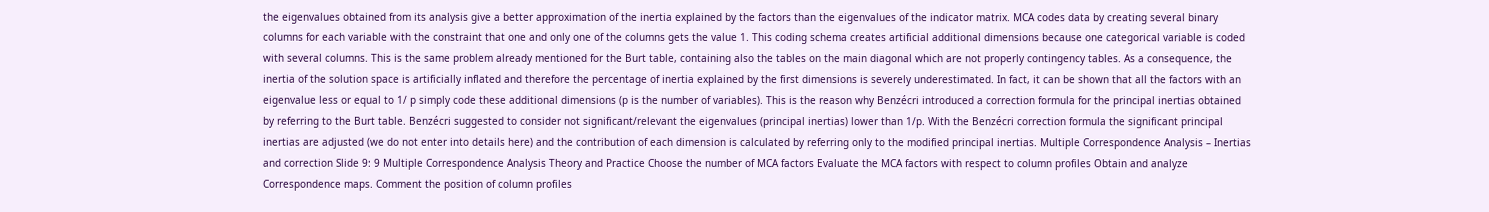the eigenvalues obtained from its analysis give a better approximation of the inertia explained by the factors than the eigenvalues of the indicator matrix. MCA codes data by creating several binary columns for each variable with the constraint that one and only one of the columns gets the value 1. This coding schema creates artificial additional dimensions because one categorical variable is coded with several columns. This is the same problem already mentioned for the Burt table, containing also the tables on the main diagonal which are not properly contingency tables. As a consequence, the inertia of the solution space is artificially inflated and therefore the percentage of inertia explained by the first dimensions is severely underestimated. In fact, it can be shown that all the factors with an eigenvalue less or equal to 1/ p simply code these additional dimensions (p is the number of variables). This is the reason why Benzécri introduced a correction formula for the principal inertias obtained by referring to the Burt table. Benzécri suggested to consider not significant/relevant the eigenvalues (principal inertias) lower than 1/p. With the Benzécri correction formula the significant principal inertias are adjusted (we do not enter into details here) and the contribution of each dimension is calculated by referring only to the modified principal inertias. Multiple Correspondence Analysis – Inertias and correction Slide 9: 9 Multiple Correspondence Analysis Theory and Practice Choose the number of MCA factors Evaluate the MCA factors with respect to column profiles Obtain and analyze Correspondence maps. Comment the position of column profiles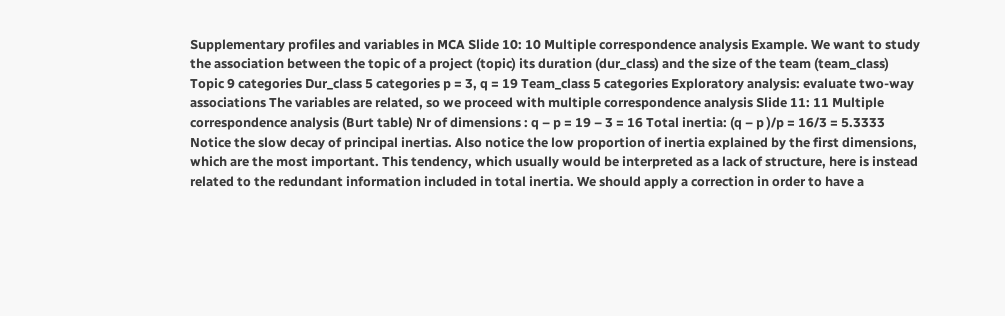Supplementary profiles and variables in MCA Slide 10: 10 Multiple correspondence analysis Example. We want to study the association between the topic of a project (topic) its duration (dur_class) and the size of the team (team_class) Topic 9 categories Dur_class 5 categories p = 3, q = 19 Team_class 5 categories Exploratory analysis: evaluate two-way associations The variables are related, so we proceed with multiple correspondence analysis Slide 11: 11 Multiple correspondence analysis (Burt table) Nr of dimensions : q – p = 19 – 3 = 16 Total inertia: (q – p )/p = 16/3 = 5.3333 Notice the slow decay of principal inertias. Also notice the low proportion of inertia explained by the first dimensions, which are the most important. This tendency, which usually would be interpreted as a lack of structure, here is instead related to the redundant information included in total inertia. We should apply a correction in order to have a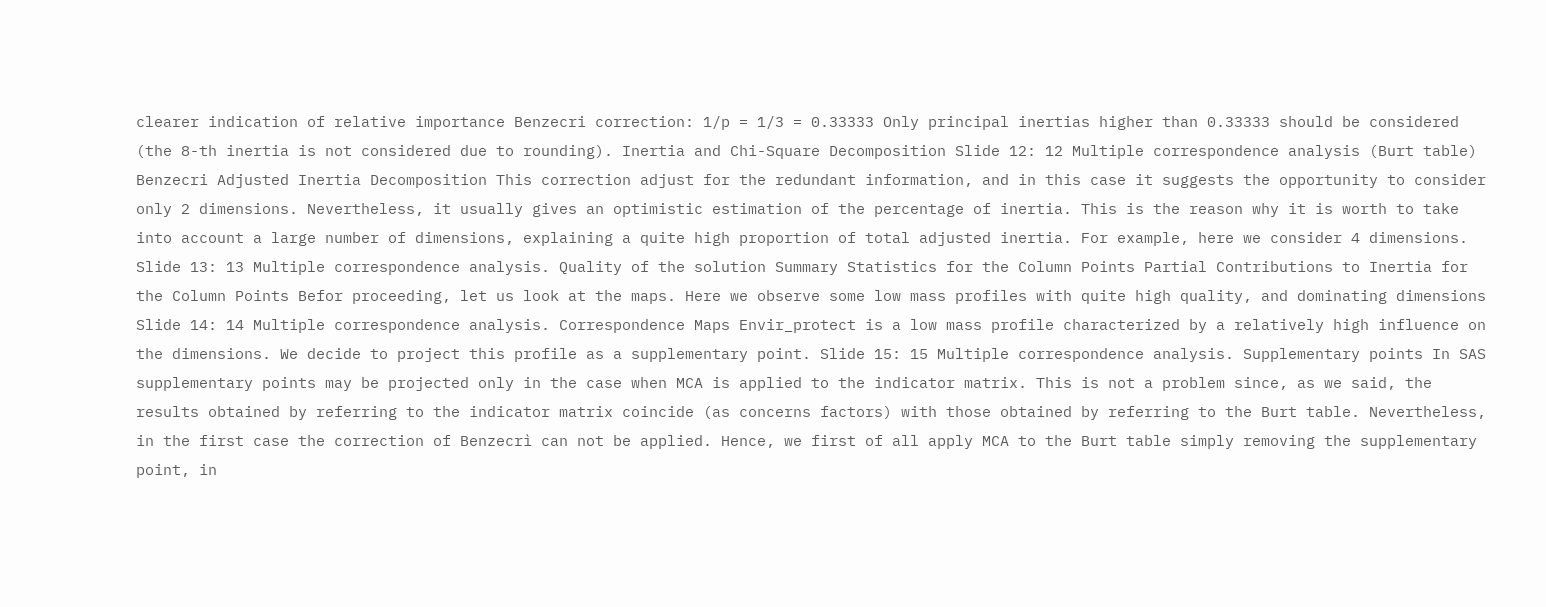clearer indication of relative importance Benzecri correction: 1/p = 1/3 = 0.33333 Only principal inertias higher than 0.33333 should be considered (the 8-th inertia is not considered due to rounding). Inertia and Chi-Square Decomposition Slide 12: 12 Multiple correspondence analysis (Burt table) Benzecri Adjusted Inertia Decomposition This correction adjust for the redundant information, and in this case it suggests the opportunity to consider only 2 dimensions. Nevertheless, it usually gives an optimistic estimation of the percentage of inertia. This is the reason why it is worth to take into account a large number of dimensions, explaining a quite high proportion of total adjusted inertia. For example, here we consider 4 dimensions. Slide 13: 13 Multiple correspondence analysis. Quality of the solution Summary Statistics for the Column Points Partial Contributions to Inertia for the Column Points Befor proceeding, let us look at the maps. Here we observe some low mass profiles with quite high quality, and dominating dimensions Slide 14: 14 Multiple correspondence analysis. Correspondence Maps Envir_protect is a low mass profile characterized by a relatively high influence on the dimensions. We decide to project this profile as a supplementary point. Slide 15: 15 Multiple correspondence analysis. Supplementary points In SAS supplementary points may be projected only in the case when MCA is applied to the indicator matrix. This is not a problem since, as we said, the results obtained by referring to the indicator matrix coincide (as concerns factors) with those obtained by referring to the Burt table. Nevertheless, in the first case the correction of Benzecrì can not be applied. Hence, we first of all apply MCA to the Burt table simply removing the supplementary point, in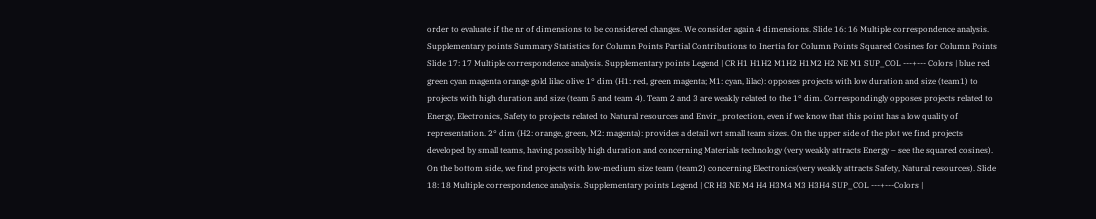order to evaluate if the nr of dimensions to be considered changes. We consider again 4 dimensions. Slide 16: 16 Multiple correspondence analysis. Supplementary points Summary Statistics for Column Points Partial Contributions to Inertia for Column Points Squared Cosines for Column Points Slide 17: 17 Multiple correspondence analysis. Supplementary points Legend | CR H1 H1H2 M1H2 H1M2 H2 NE M1 SUP_COL ---+--- Colors | blue red green cyan magenta orange gold lilac olive 1° dim (H1: red, green magenta; M1: cyan, lilac): opposes projects with low duration and size (team1) to projects with high duration and size (team 5 and team 4). Team 2 and 3 are weakly related to the 1° dim. Correspondingly opposes projects related to Energy, Electronics, Safety to projects related to Natural resources and Envir_protection, even if we know that this point has a low quality of representation. 2° dim (H2: orange, green, M2: magenta): provides a detail wrt small team sizes. On the upper side of the plot we find projects developed by small teams, having possibly high duration and concerning Materials technology (very weakly attracts Energy – see the squared cosines). On the bottom side, we find projects with low-medium size team (team2) concerning Electronics(very weakly attracts Safety, Natural resources). Slide 18: 18 Multiple correspondence analysis. Supplementary points Legend | CR H3 NE M4 H4 H3M4 M3 H3H4 SUP_COL ---+---Colors |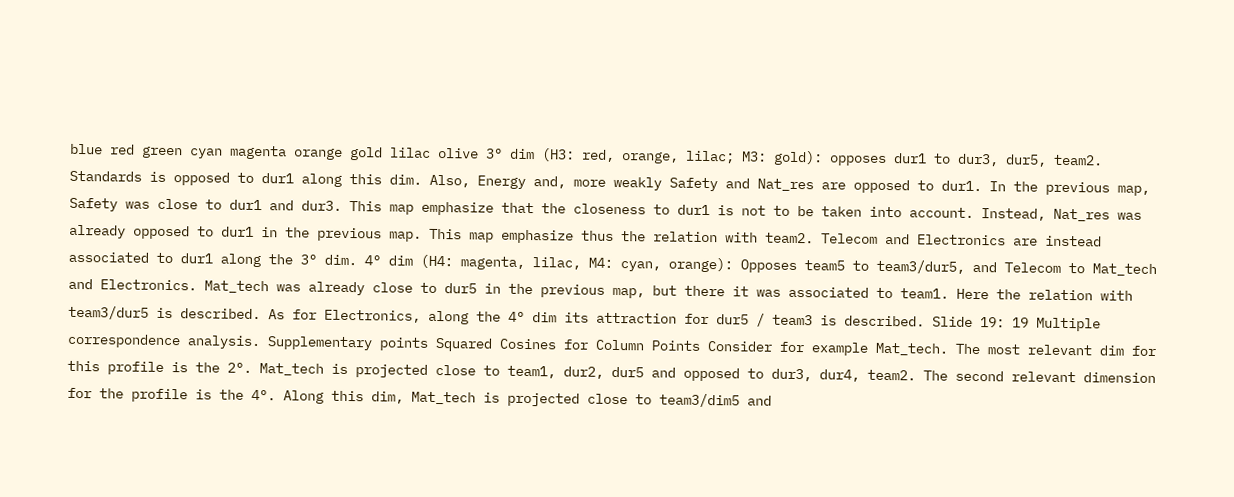blue red green cyan magenta orange gold lilac olive 3° dim (H3: red, orange, lilac; M3: gold): opposes dur1 to dur3, dur5, team2. Standards is opposed to dur1 along this dim. Also, Energy and, more weakly Safety and Nat_res are opposed to dur1. In the previous map, Safety was close to dur1 and dur3. This map emphasize that the closeness to dur1 is not to be taken into account. Instead, Nat_res was already opposed to dur1 in the previous map. This map emphasize thus the relation with team2. Telecom and Electronics are instead associated to dur1 along the 3° dim. 4° dim (H4: magenta, lilac, M4: cyan, orange): Opposes team5 to team3/dur5, and Telecom to Mat_tech and Electronics. Mat_tech was already close to dur5 in the previous map, but there it was associated to team1. Here the relation with team3/dur5 is described. As for Electronics, along the 4° dim its attraction for dur5 / team3 is described. Slide 19: 19 Multiple correspondence analysis. Supplementary points Squared Cosines for Column Points Consider for example Mat_tech. The most relevant dim for this profile is the 2°. Mat_tech is projected close to team1, dur2, dur5 and opposed to dur3, dur4, team2. The second relevant dimension for the profile is the 4°. Along this dim, Mat_tech is projected close to team3/dim5 and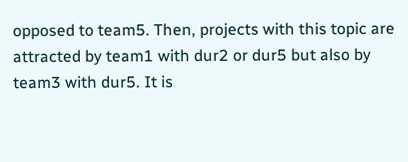opposed to team5. Then, projects with this topic are attracted by team1 with dur2 or dur5 but also by team3 with dur5. It is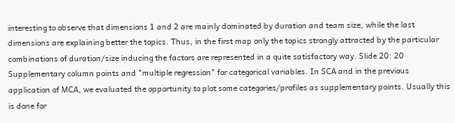interesting to observe that dimensions 1 and 2 are mainly dominated by duration and team size, while the last dimensions are explaining better the topics. Thus, in the first map only the topics strongly attracted by the particular combinations of duration/size inducing the factors are represented in a quite satisfactory way. Slide 20: 20 Supplementary column points and "multiple regression" for categorical variables. In SCA and in the previous application of MCA, we evaluated the opportunity to plot some categories/profiles as supplementary points. Usually this is done for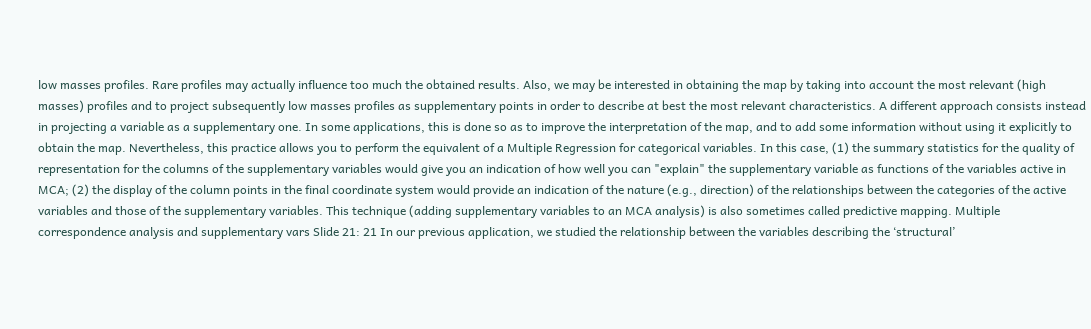low masses profiles. Rare profiles may actually influence too much the obtained results. Also, we may be interested in obtaining the map by taking into account the most relevant (high masses) profiles and to project subsequently low masses profiles as supplementary points in order to describe at best the most relevant characteristics. A different approach consists instead in projecting a variable as a supplementary one. In some applications, this is done so as to improve the interpretation of the map, and to add some information without using it explicitly to obtain the map. Nevertheless, this practice allows you to perform the equivalent of a Multiple Regression for categorical variables. In this case, (1) the summary statistics for the quality of representation for the columns of the supplementary variables would give you an indication of how well you can "explain" the supplementary variable as functions of the variables active in MCA; (2) the display of the column points in the final coordinate system would provide an indication of the nature (e.g., direction) of the relationships between the categories of the active variables and those of the supplementary variables. This technique (adding supplementary variables to an MCA analysis) is also sometimes called predictive mapping. Multiple correspondence analysis and supplementary vars Slide 21: 21 In our previous application, we studied the relationship between the variables describing the ‘structural’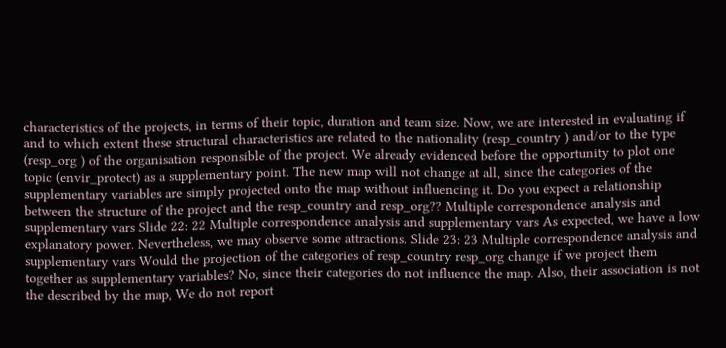characteristics of the projects, in terms of their topic, duration and team size. Now, we are interested in evaluating if and to which extent these structural characteristics are related to the nationality (resp_country ) and/or to the type (resp_org ) of the organisation responsible of the project. We already evidenced before the opportunity to plot one topic (envir_protect) as a supplementary point. The new map will not change at all, since the categories of the supplementary variables are simply projected onto the map without influencing it. Do you expect a relationship between the structure of the project and the resp_country and resp_org?? Multiple correspondence analysis and supplementary vars Slide 22: 22 Multiple correspondence analysis and supplementary vars As expected, we have a low explanatory power. Nevertheless, we may observe some attractions. Slide 23: 23 Multiple correspondence analysis and supplementary vars Would the projection of the categories of resp_country resp_org change if we project them together as supplementary variables? No, since their categories do not influence the map. Also, their association is not the described by the map, We do not report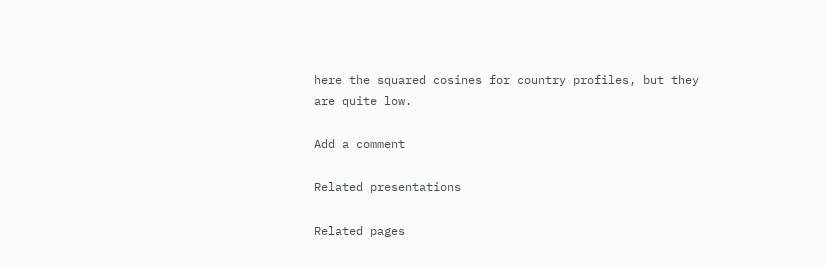here the squared cosines for country profiles, but they are quite low.

Add a comment

Related presentations

Related pages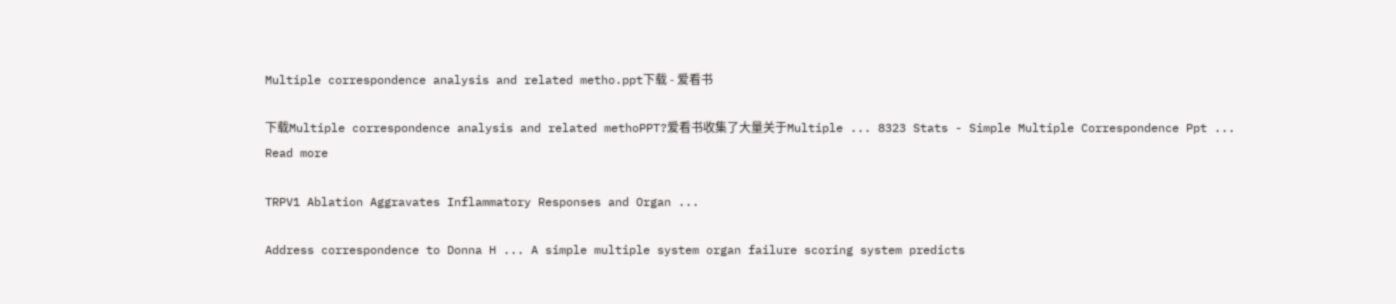Multiple correspondence analysis and related metho.ppt下载 - 爱看书

下载Multiple correspondence analysis and related methoPPT?爱看书收集了大量关于Multiple ... 8323 Stats - Simple Multiple Correspondence Ppt ...
Read more

TRPV1 Ablation Aggravates Inflammatory Responses and Organ ...

Address correspondence to Donna H ... A simple multiple system organ failure scoring system predicts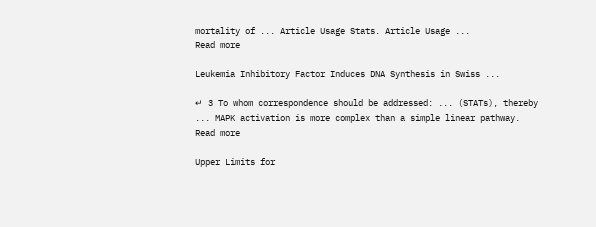mortality of ... Article Usage Stats. Article Usage ...
Read more

Leukemia Inhibitory Factor Induces DNA Synthesis in Swiss ...

↵ 3 To whom correspondence should be addressed: ... (STATs), thereby ... MAPK activation is more complex than a simple linear pathway.
Read more

Upper Limits for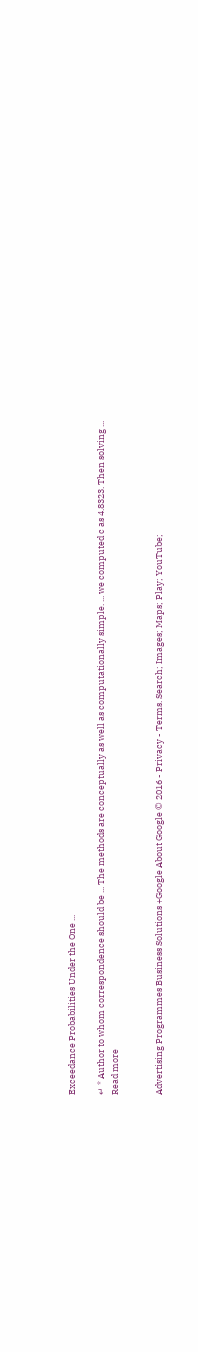Exceedance Probabilities Under the One ...

↵ * Author to whom correspondence should be ... The methods are conceptually as well as computationally simple. ... we computed c as 4.8323. Then solving ...
Read more


Advertising Programmes Business Solutions +Google About Google © 2016 - Privacy - Terms. Search; Images; Maps; Play; YouTube;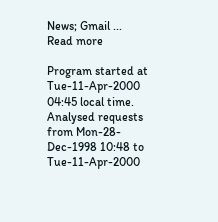News; Gmail ...
Read more

Program started at Tue-11-Apr-2000 04:45 local time. Analysed requests from Mon-28-Dec-1998 10:48 to Tue-11-Apr-2000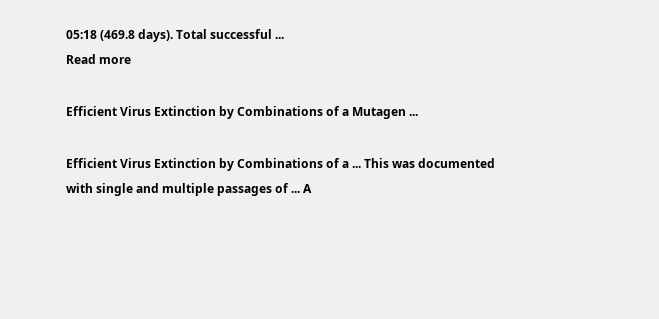05:18 (469.8 days). Total successful ...
Read more

Efficient Virus Extinction by Combinations of a Mutagen ...

Efficient Virus Extinction by Combinations of a ... This was documented with single and multiple passages of ... A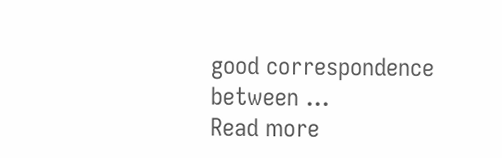good correspondence between ...
Read more